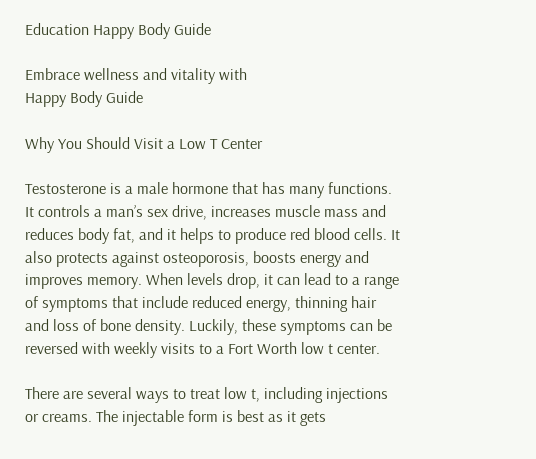Education Happy Body Guide

Embrace wellness and vitality with
Happy Body Guide

Why You Should Visit a Low T Center

Testosterone is a male hormone that has many functions. It controls a man’s sex drive, increases muscle mass and reduces body fat, and it helps to produce red blood cells. It also protects against osteoporosis, boosts energy and improves memory. When levels drop, it can lead to a range of symptoms that include reduced energy, thinning hair and loss of bone density. Luckily, these symptoms can be reversed with weekly visits to a Fort Worth low t center.

There are several ways to treat low t, including injections or creams. The injectable form is best as it gets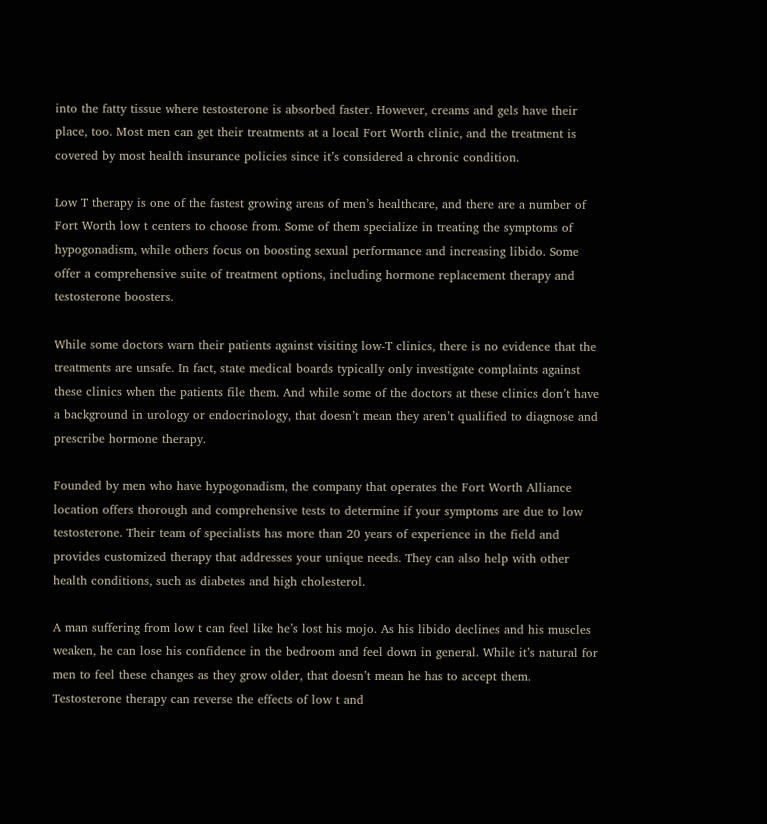into the fatty tissue where testosterone is absorbed faster. However, creams and gels have their place, too. Most men can get their treatments at a local Fort Worth clinic, and the treatment is covered by most health insurance policies since it’s considered a chronic condition.

Low T therapy is one of the fastest growing areas of men’s healthcare, and there are a number of Fort Worth low t centers to choose from. Some of them specialize in treating the symptoms of hypogonadism, while others focus on boosting sexual performance and increasing libido. Some offer a comprehensive suite of treatment options, including hormone replacement therapy and testosterone boosters.

While some doctors warn their patients against visiting low-T clinics, there is no evidence that the treatments are unsafe. In fact, state medical boards typically only investigate complaints against these clinics when the patients file them. And while some of the doctors at these clinics don’t have a background in urology or endocrinology, that doesn’t mean they aren’t qualified to diagnose and prescribe hormone therapy.

Founded by men who have hypogonadism, the company that operates the Fort Worth Alliance location offers thorough and comprehensive tests to determine if your symptoms are due to low testosterone. Their team of specialists has more than 20 years of experience in the field and provides customized therapy that addresses your unique needs. They can also help with other health conditions, such as diabetes and high cholesterol.

A man suffering from low t can feel like he’s lost his mojo. As his libido declines and his muscles weaken, he can lose his confidence in the bedroom and feel down in general. While it’s natural for men to feel these changes as they grow older, that doesn’t mean he has to accept them. Testosterone therapy can reverse the effects of low t and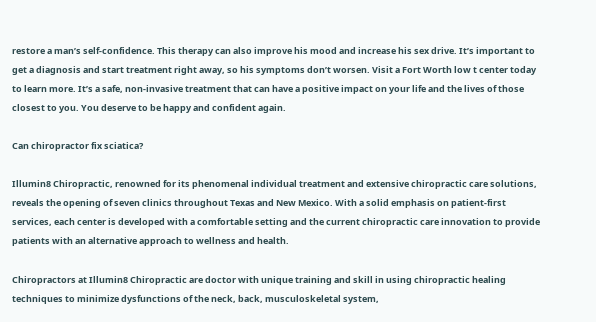restore a man’s self-confidence. This therapy can also improve his mood and increase his sex drive. It’s important to get a diagnosis and start treatment right away, so his symptoms don’t worsen. Visit a Fort Worth low t center today to learn more. It’s a safe, non-invasive treatment that can have a positive impact on your life and the lives of those closest to you. You deserve to be happy and confident again.

Can chiropractor fix sciatica?

Illumin8 Chiropractic, renowned for its phenomenal individual treatment and extensive chiropractic care solutions, reveals the opening of seven clinics throughout Texas and New Mexico. With a solid emphasis on patient-first services, each center is developed with a comfortable setting and the current chiropractic care innovation to provide patients with an alternative approach to wellness and health.

Chiropractors at Illumin8 Chiropractic are doctor with unique training and skill in using chiropractic healing techniques to minimize dysfunctions of the neck, back, musculoskeletal system,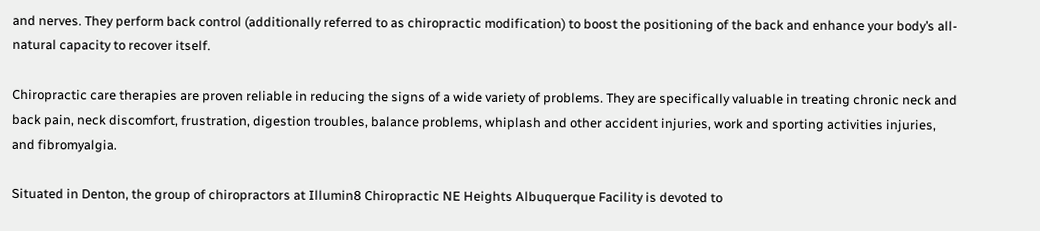and nerves. They perform back control (additionally referred to as chiropractic modification) to boost the positioning of the back and enhance your body’s all-natural capacity to recover itself.

Chiropractic care therapies are proven reliable in reducing the signs of a wide variety of problems. They are specifically valuable in treating chronic neck and back pain, neck discomfort, frustration, digestion troubles, balance problems, whiplash and other accident injuries, work and sporting activities injuries, and fibromyalgia.

Situated in Denton, the group of chiropractors at Illumin8 Chiropractic NE Heights Albuquerque Facility is devoted to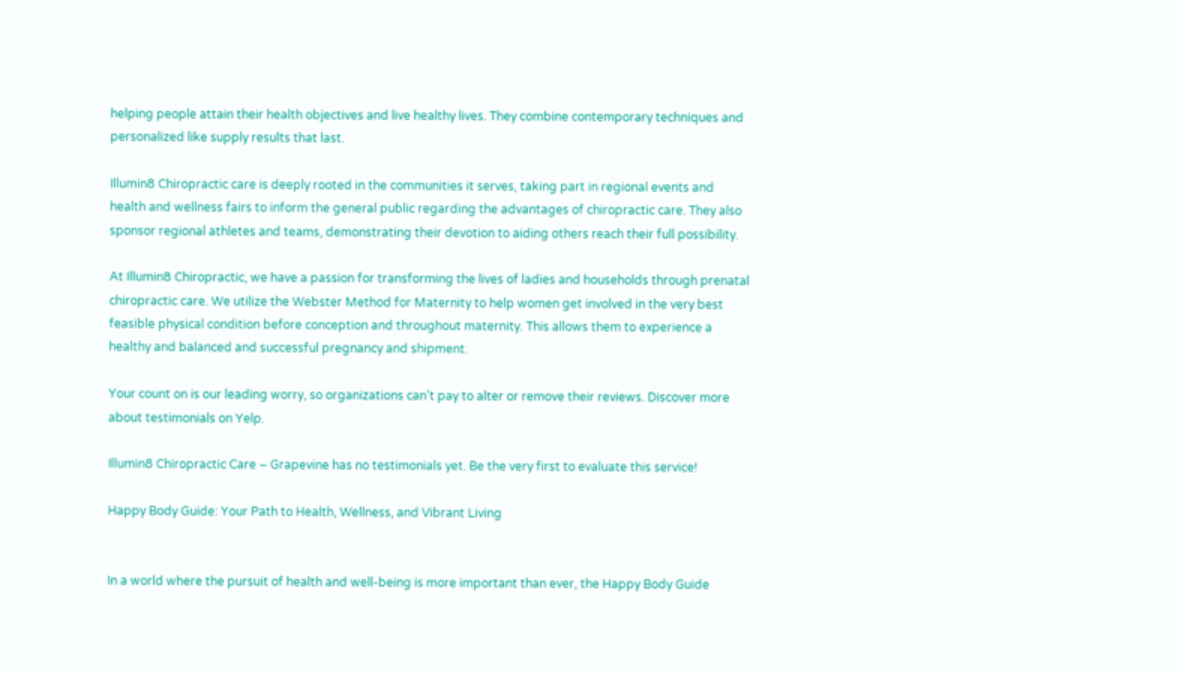helping people attain their health objectives and live healthy lives. They combine contemporary techniques and personalized like supply results that last.

Illumin8 Chiropractic care is deeply rooted in the communities it serves, taking part in regional events and health and wellness fairs to inform the general public regarding the advantages of chiropractic care. They also sponsor regional athletes and teams, demonstrating their devotion to aiding others reach their full possibility.

At Illumin8 Chiropractic, we have a passion for transforming the lives of ladies and households through prenatal chiropractic care. We utilize the Webster Method for Maternity to help women get involved in the very best feasible physical condition before conception and throughout maternity. This allows them to experience a healthy and balanced and successful pregnancy and shipment.

Your count on is our leading worry, so organizations can’t pay to alter or remove their reviews. Discover more about testimonials on Yelp.

Illumin8 Chiropractic Care – Grapevine has no testimonials yet. Be the very first to evaluate this service!

Happy Body Guide: Your Path to Health, Wellness, and Vibrant Living


In a world where the pursuit of health and well-being is more important than ever, the Happy Body Guide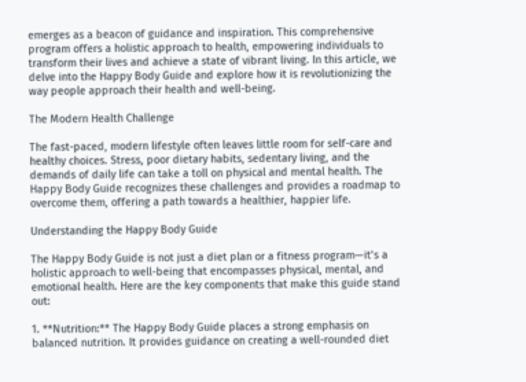emerges as a beacon of guidance and inspiration. This comprehensive program offers a holistic approach to health, empowering individuals to transform their lives and achieve a state of vibrant living. In this article, we delve into the Happy Body Guide and explore how it is revolutionizing the way people approach their health and well-being.

The Modern Health Challenge

The fast-paced, modern lifestyle often leaves little room for self-care and healthy choices. Stress, poor dietary habits, sedentary living, and the demands of daily life can take a toll on physical and mental health. The Happy Body Guide recognizes these challenges and provides a roadmap to overcome them, offering a path towards a healthier, happier life.

Understanding the Happy Body Guide

The Happy Body Guide is not just a diet plan or a fitness program—it’s a holistic approach to well-being that encompasses physical, mental, and emotional health. Here are the key components that make this guide stand out:

1. **Nutrition:** The Happy Body Guide places a strong emphasis on balanced nutrition. It provides guidance on creating a well-rounded diet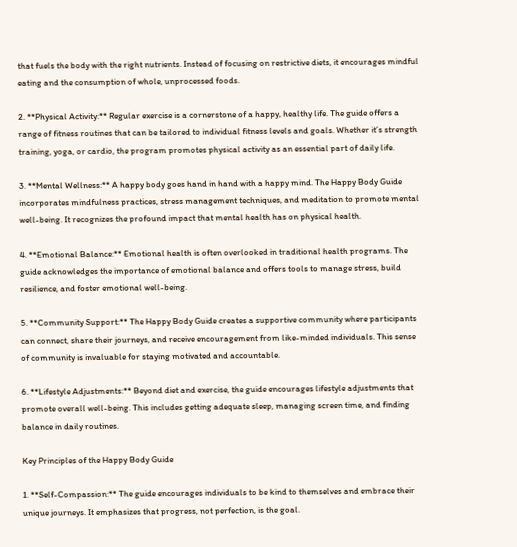that fuels the body with the right nutrients. Instead of focusing on restrictive diets, it encourages mindful eating and the consumption of whole, unprocessed foods.

2. **Physical Activity:** Regular exercise is a cornerstone of a happy, healthy life. The guide offers a range of fitness routines that can be tailored to individual fitness levels and goals. Whether it’s strength training, yoga, or cardio, the program promotes physical activity as an essential part of daily life.

3. **Mental Wellness:** A happy body goes hand in hand with a happy mind. The Happy Body Guide incorporates mindfulness practices, stress management techniques, and meditation to promote mental well-being. It recognizes the profound impact that mental health has on physical health.

4. **Emotional Balance:** Emotional health is often overlooked in traditional health programs. The guide acknowledges the importance of emotional balance and offers tools to manage stress, build resilience, and foster emotional well-being.

5. **Community Support:** The Happy Body Guide creates a supportive community where participants can connect, share their journeys, and receive encouragement from like-minded individuals. This sense of community is invaluable for staying motivated and accountable.

6. **Lifestyle Adjustments:** Beyond diet and exercise, the guide encourages lifestyle adjustments that promote overall well-being. This includes getting adequate sleep, managing screen time, and finding balance in daily routines.

Key Principles of the Happy Body Guide

1. **Self-Compassion:** The guide encourages individuals to be kind to themselves and embrace their unique journeys. It emphasizes that progress, not perfection, is the goal.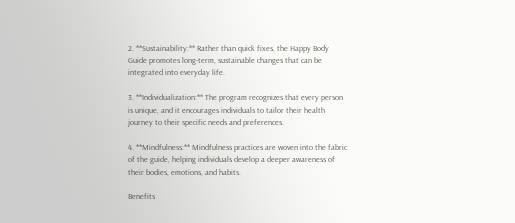2. **Sustainability:** Rather than quick fixes, the Happy Body Guide promotes long-term, sustainable changes that can be integrated into everyday life.

3. **Individualization:** The program recognizes that every person is unique, and it encourages individuals to tailor their health journey to their specific needs and preferences.

4. **Mindfulness:** Mindfulness practices are woven into the fabric of the guide, helping individuals develop a deeper awareness of their bodies, emotions, and habits.

Benefits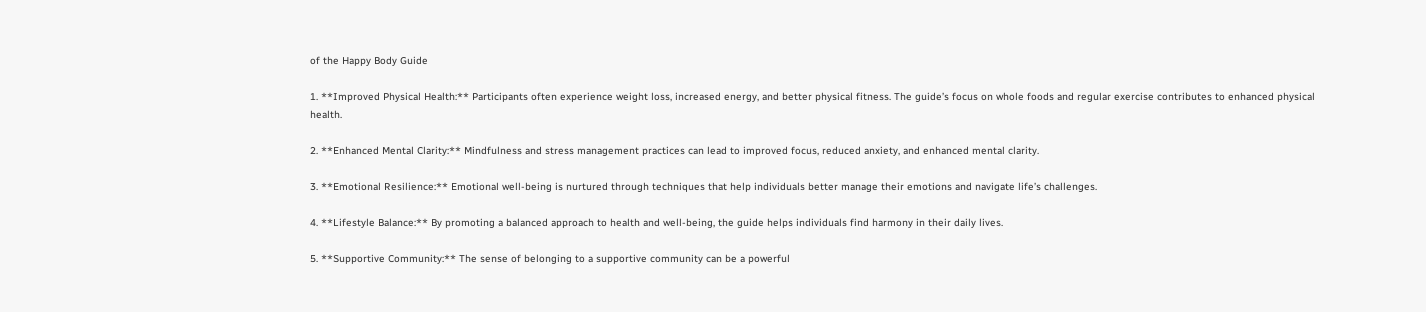of the Happy Body Guide

1. **Improved Physical Health:** Participants often experience weight loss, increased energy, and better physical fitness. The guide’s focus on whole foods and regular exercise contributes to enhanced physical health.

2. **Enhanced Mental Clarity:** Mindfulness and stress management practices can lead to improved focus, reduced anxiety, and enhanced mental clarity.

3. **Emotional Resilience:** Emotional well-being is nurtured through techniques that help individuals better manage their emotions and navigate life’s challenges.

4. **Lifestyle Balance:** By promoting a balanced approach to health and well-being, the guide helps individuals find harmony in their daily lives.

5. **Supportive Community:** The sense of belonging to a supportive community can be a powerful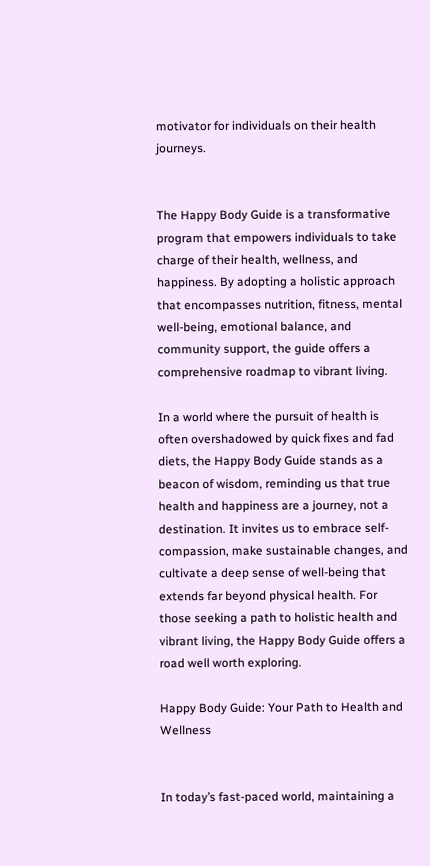motivator for individuals on their health journeys.


The Happy Body Guide is a transformative program that empowers individuals to take charge of their health, wellness, and happiness. By adopting a holistic approach that encompasses nutrition, fitness, mental well-being, emotional balance, and community support, the guide offers a comprehensive roadmap to vibrant living.

In a world where the pursuit of health is often overshadowed by quick fixes and fad diets, the Happy Body Guide stands as a beacon of wisdom, reminding us that true health and happiness are a journey, not a destination. It invites us to embrace self-compassion, make sustainable changes, and cultivate a deep sense of well-being that extends far beyond physical health. For those seeking a path to holistic health and vibrant living, the Happy Body Guide offers a road well worth exploring.

Happy Body Guide: Your Path to Health and Wellness


In today’s fast-paced world, maintaining a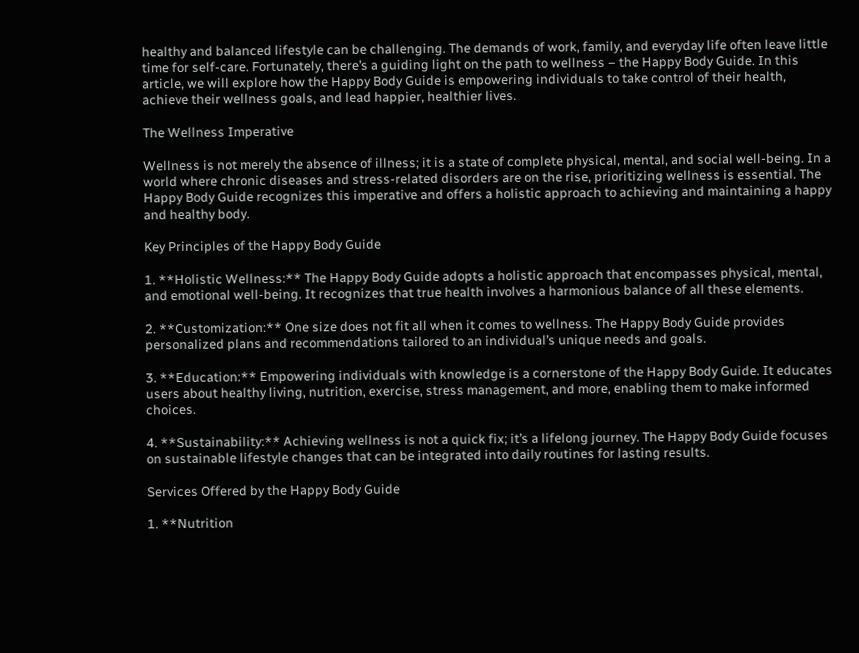healthy and balanced lifestyle can be challenging. The demands of work, family, and everyday life often leave little time for self-care. Fortunately, there’s a guiding light on the path to wellness – the Happy Body Guide. In this article, we will explore how the Happy Body Guide is empowering individuals to take control of their health, achieve their wellness goals, and lead happier, healthier lives.

The Wellness Imperative

Wellness is not merely the absence of illness; it is a state of complete physical, mental, and social well-being. In a world where chronic diseases and stress-related disorders are on the rise, prioritizing wellness is essential. The Happy Body Guide recognizes this imperative and offers a holistic approach to achieving and maintaining a happy and healthy body.

Key Principles of the Happy Body Guide

1. **Holistic Wellness:** The Happy Body Guide adopts a holistic approach that encompasses physical, mental, and emotional well-being. It recognizes that true health involves a harmonious balance of all these elements.

2. **Customization:** One size does not fit all when it comes to wellness. The Happy Body Guide provides personalized plans and recommendations tailored to an individual’s unique needs and goals.

3. **Education:** Empowering individuals with knowledge is a cornerstone of the Happy Body Guide. It educates users about healthy living, nutrition, exercise, stress management, and more, enabling them to make informed choices.

4. **Sustainability:** Achieving wellness is not a quick fix; it’s a lifelong journey. The Happy Body Guide focuses on sustainable lifestyle changes that can be integrated into daily routines for lasting results.

Services Offered by the Happy Body Guide

1. **Nutrition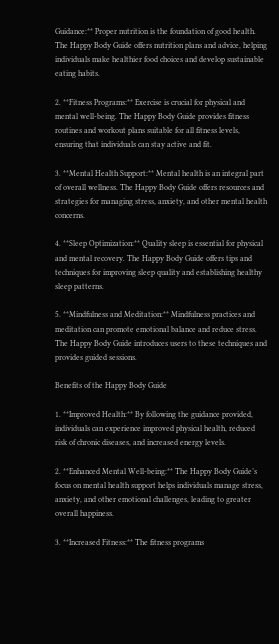Guidance:** Proper nutrition is the foundation of good health. The Happy Body Guide offers nutrition plans and advice, helping individuals make healthier food choices and develop sustainable eating habits.

2. **Fitness Programs:** Exercise is crucial for physical and mental well-being. The Happy Body Guide provides fitness routines and workout plans suitable for all fitness levels, ensuring that individuals can stay active and fit.

3. **Mental Health Support:** Mental health is an integral part of overall wellness. The Happy Body Guide offers resources and strategies for managing stress, anxiety, and other mental health concerns.

4. **Sleep Optimization:** Quality sleep is essential for physical and mental recovery. The Happy Body Guide offers tips and techniques for improving sleep quality and establishing healthy sleep patterns.

5. **Mindfulness and Meditation:** Mindfulness practices and meditation can promote emotional balance and reduce stress. The Happy Body Guide introduces users to these techniques and provides guided sessions.

Benefits of the Happy Body Guide

1. **Improved Health:** By following the guidance provided, individuals can experience improved physical health, reduced risk of chronic diseases, and increased energy levels.

2. **Enhanced Mental Well-being:** The Happy Body Guide’s focus on mental health support helps individuals manage stress, anxiety, and other emotional challenges, leading to greater overall happiness.

3. **Increased Fitness:** The fitness programs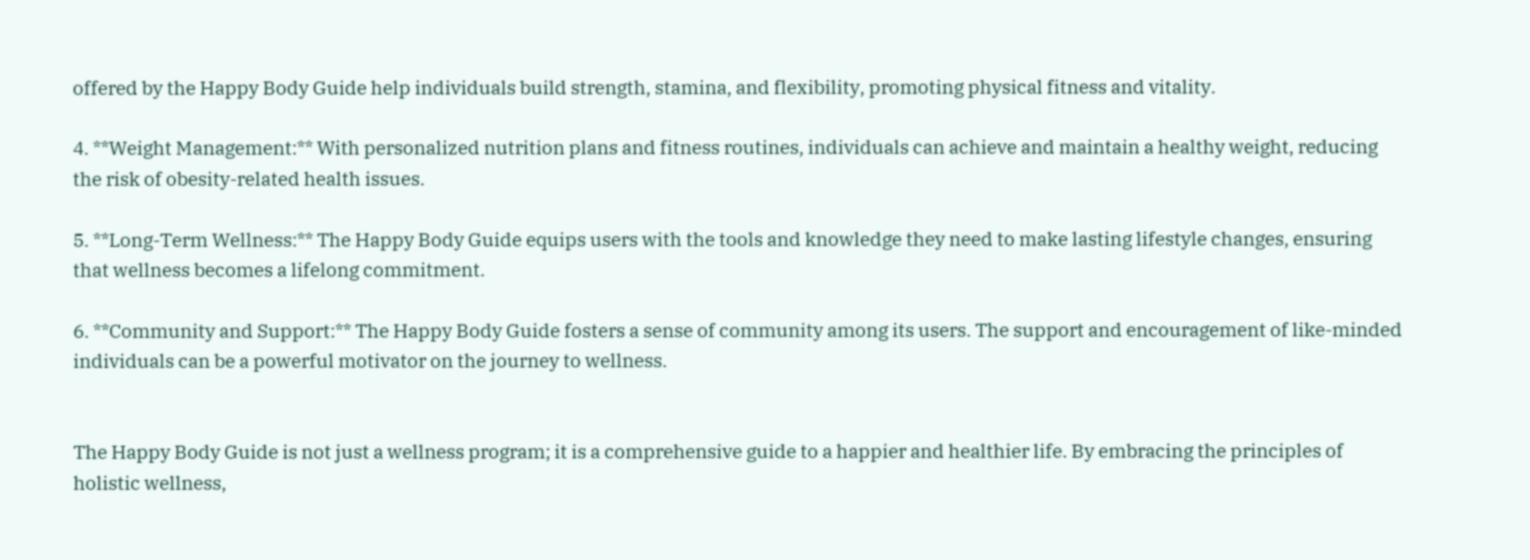offered by the Happy Body Guide help individuals build strength, stamina, and flexibility, promoting physical fitness and vitality.

4. **Weight Management:** With personalized nutrition plans and fitness routines, individuals can achieve and maintain a healthy weight, reducing the risk of obesity-related health issues.

5. **Long-Term Wellness:** The Happy Body Guide equips users with the tools and knowledge they need to make lasting lifestyle changes, ensuring that wellness becomes a lifelong commitment.

6. **Community and Support:** The Happy Body Guide fosters a sense of community among its users. The support and encouragement of like-minded individuals can be a powerful motivator on the journey to wellness.


The Happy Body Guide is not just a wellness program; it is a comprehensive guide to a happier and healthier life. By embracing the principles of holistic wellness,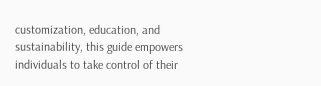customization, education, and sustainability, this guide empowers individuals to take control of their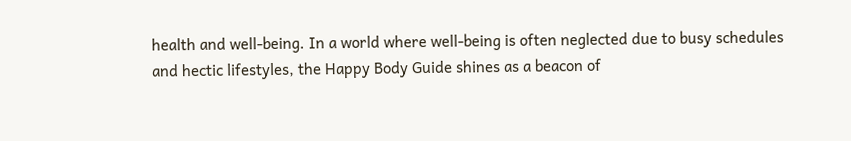health and well-being. In a world where well-being is often neglected due to busy schedules and hectic lifestyles, the Happy Body Guide shines as a beacon of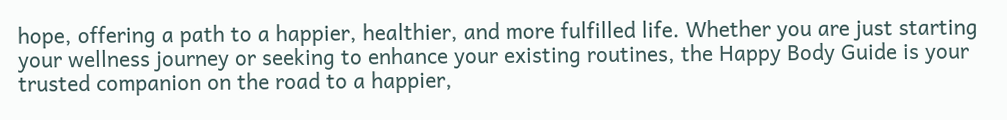hope, offering a path to a happier, healthier, and more fulfilled life. Whether you are just starting your wellness journey or seeking to enhance your existing routines, the Happy Body Guide is your trusted companion on the road to a happier,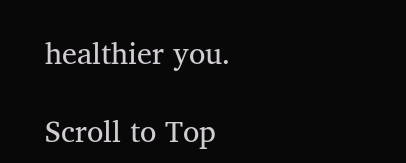healthier you.

Scroll to Top